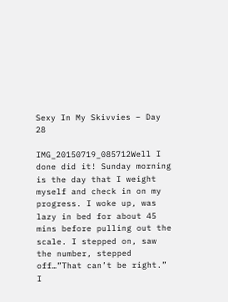Sexy In My Skivvies – Day 28

IMG_20150719_085712Well I done did it! Sunday morning is the day that I weight myself and check in on my progress. I woke up, was lazy in bed for about 45 mins before pulling out the scale. I stepped on, saw the number, stepped  off…”That can’t be right.” I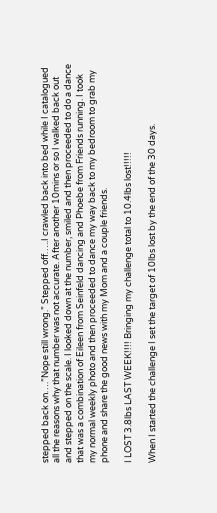stepped back on….”Nope still wrong.” Stepped off…..I crawled back into bed while I catalogued all the reasons why that number was not accurate. After another 10mins or so I walked back out and stepped on the scale. I looked down at the number, smiled and then proceeded to do a dance that was a combination of Eileen from Seinfeld dancing and Phoebe from Friends running. I took my normal weekly photo and then proceeded to dance my way back to my bedroom to grab my phone and share the good news with my Mom and a couple friends.

I LOST 3.8lbs LAST WEEK!!!! Bringing my challenge total to 10.4lbs lost!!!!!

When I started the challenge I set the target of 10lbs lost by the end of the 30 days.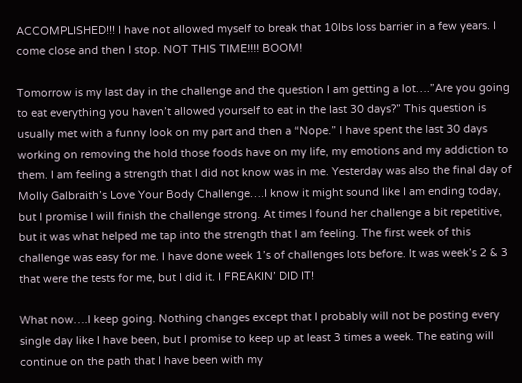ACCOMPLISHED!!! I have not allowed myself to break that 10lbs loss barrier in a few years. I come close and then I stop. NOT THIS TIME!!!! BOOM!

Tomorrow is my last day in the challenge and the question I am getting a lot….”Are you going to eat everything you haven’t allowed yourself to eat in the last 30 days?” This question is usually met with a funny look on my part and then a “Nope.” I have spent the last 30 days working on removing the hold those foods have on my life, my emotions and my addiction to them. I am feeling a strength that I did not know was in me. Yesterday was also the final day of Molly Galbraith’s Love Your Body Challenge….I know it might sound like I am ending today, but I promise I will finish the challenge strong. At times I found her challenge a bit repetitive, but it was what helped me tap into the strength that I am feeling. The first week of this challenge was easy for me. I have done week 1’s of challenges lots before. It was week’s 2 & 3 that were the tests for me, but I did it. I FREAKIN’ DID IT!

What now….I keep going. Nothing changes except that I probably will not be posting every single day like I have been, but I promise to keep up at least 3 times a week. The eating will continue on the path that I have been with my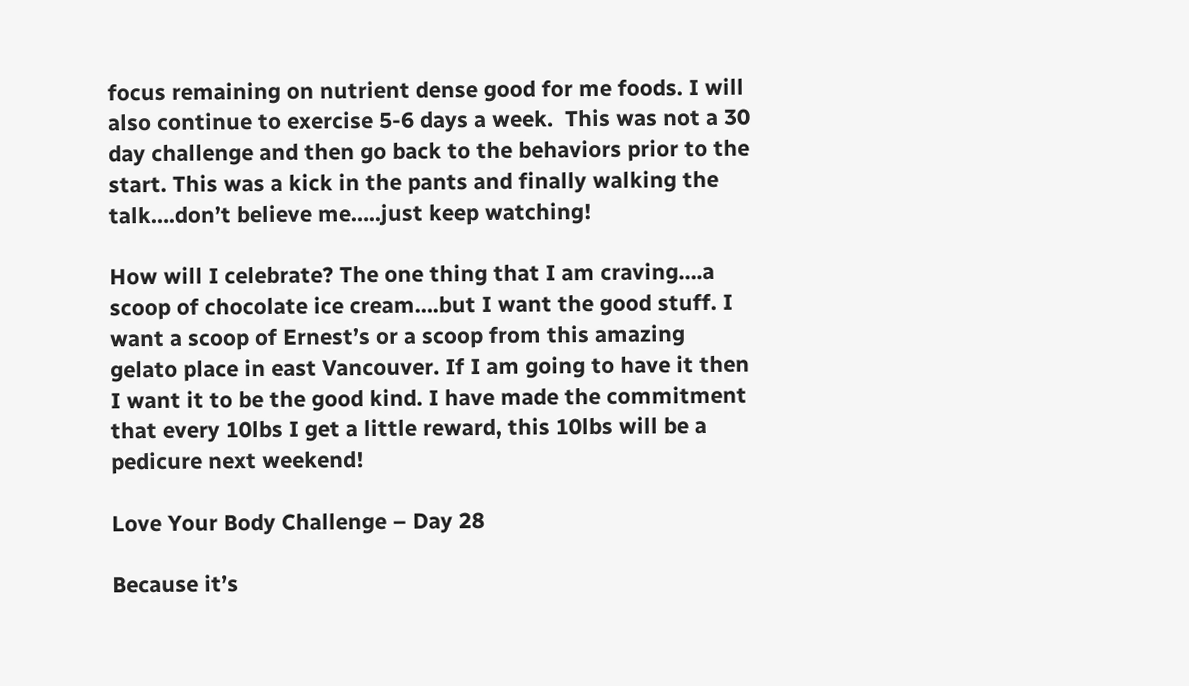focus remaining on nutrient dense good for me foods. I will also continue to exercise 5-6 days a week.  This was not a 30 day challenge and then go back to the behaviors prior to the start. This was a kick in the pants and finally walking the talk….don’t believe me…..just keep watching!

How will I celebrate? The one thing that I am craving….a scoop of chocolate ice cream….but I want the good stuff. I want a scoop of Ernest’s or a scoop from this amazing gelato place in east Vancouver. If I am going to have it then I want it to be the good kind. I have made the commitment that every 10lbs I get a little reward, this 10lbs will be a pedicure next weekend!

Love Your Body Challenge – Day 28

Because it’s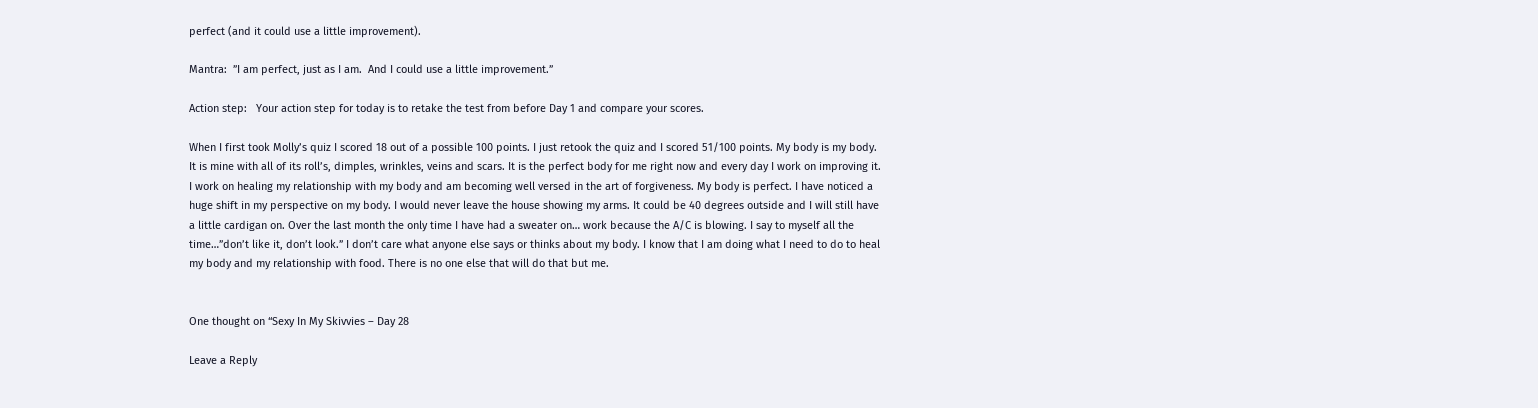perfect (and it could use a little improvement).

Mantra:  ”I am perfect, just as I am.  And I could use a little improvement.”

Action step:   Your action step for today is to retake the test from before Day 1 and compare your scores.

When I first took Molly’s quiz I scored 18 out of a possible 100 points. I just retook the quiz and I scored 51/100 points. My body is my body. It is mine with all of its roll’s, dimples, wrinkles, veins and scars. It is the perfect body for me right now and every day I work on improving it. I work on healing my relationship with my body and am becoming well versed in the art of forgiveness. My body is perfect. I have noticed a huge shift in my perspective on my body. I would never leave the house showing my arms. It could be 40 degrees outside and I will still have a little cardigan on. Over the last month the only time I have had a sweater on… work because the A/C is blowing. I say to myself all the time…”don’t like it, don’t look.” I don’t care what anyone else says or thinks about my body. I know that I am doing what I need to do to heal my body and my relationship with food. There is no one else that will do that but me.


One thought on “Sexy In My Skivvies – Day 28

Leave a Reply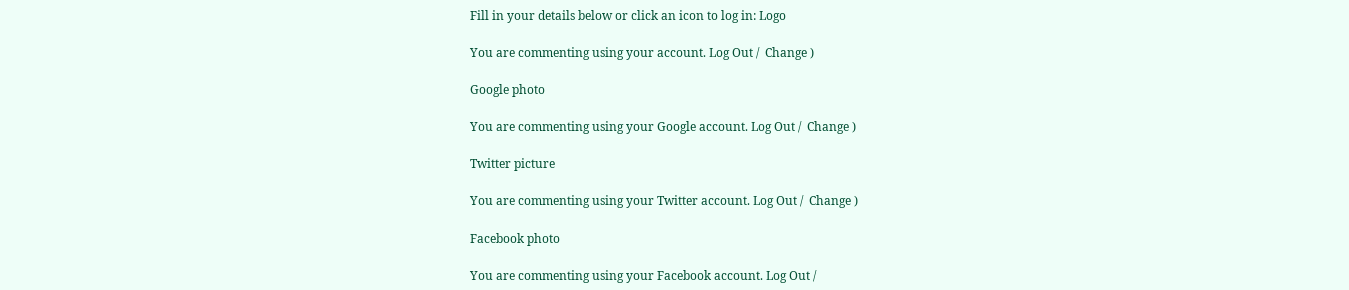Fill in your details below or click an icon to log in: Logo

You are commenting using your account. Log Out /  Change )

Google photo

You are commenting using your Google account. Log Out /  Change )

Twitter picture

You are commenting using your Twitter account. Log Out /  Change )

Facebook photo

You are commenting using your Facebook account. Log Out /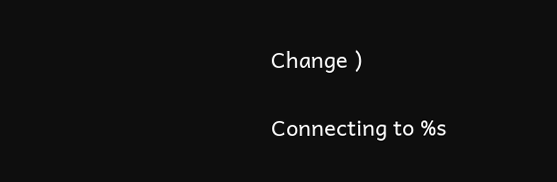Change )

Connecting to %s